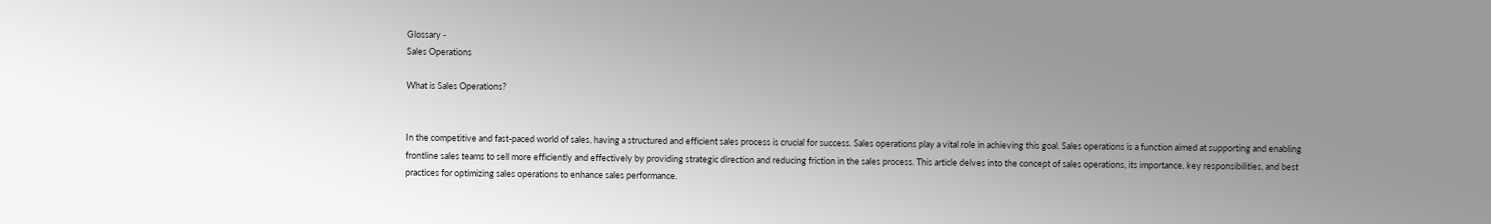Glossary -
Sales Operations

What is Sales Operations?


In the competitive and fast-paced world of sales, having a structured and efficient sales process is crucial for success. Sales operations play a vital role in achieving this goal. Sales operations is a function aimed at supporting and enabling frontline sales teams to sell more efficiently and effectively by providing strategic direction and reducing friction in the sales process. This article delves into the concept of sales operations, its importance, key responsibilities, and best practices for optimizing sales operations to enhance sales performance.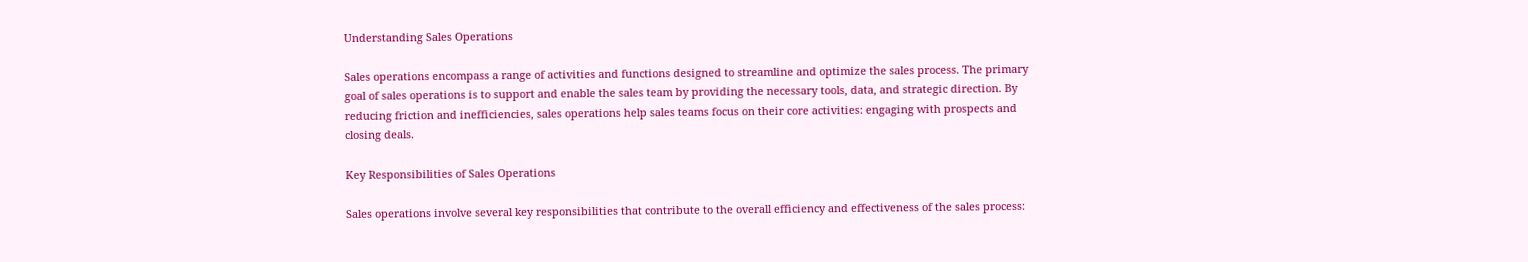Understanding Sales Operations

Sales operations encompass a range of activities and functions designed to streamline and optimize the sales process. The primary goal of sales operations is to support and enable the sales team by providing the necessary tools, data, and strategic direction. By reducing friction and inefficiencies, sales operations help sales teams focus on their core activities: engaging with prospects and closing deals.

Key Responsibilities of Sales Operations

Sales operations involve several key responsibilities that contribute to the overall efficiency and effectiveness of the sales process: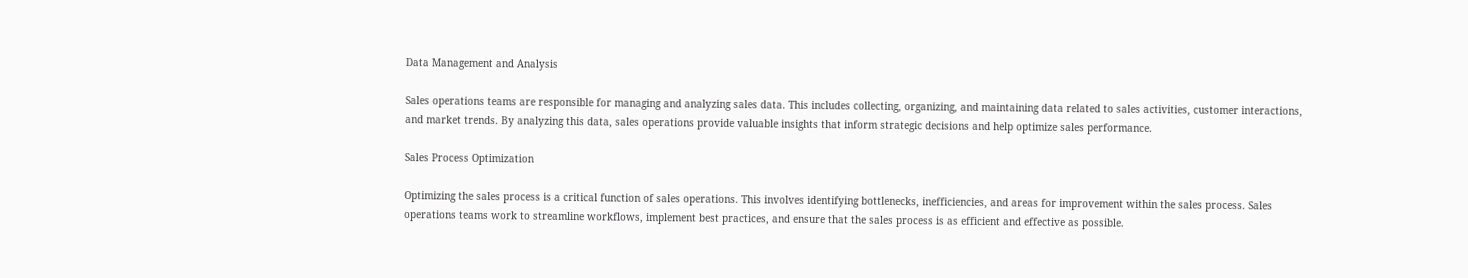Data Management and Analysis

Sales operations teams are responsible for managing and analyzing sales data. This includes collecting, organizing, and maintaining data related to sales activities, customer interactions, and market trends. By analyzing this data, sales operations provide valuable insights that inform strategic decisions and help optimize sales performance.

Sales Process Optimization

Optimizing the sales process is a critical function of sales operations. This involves identifying bottlenecks, inefficiencies, and areas for improvement within the sales process. Sales operations teams work to streamline workflows, implement best practices, and ensure that the sales process is as efficient and effective as possible.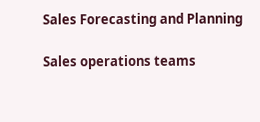Sales Forecasting and Planning

Sales operations teams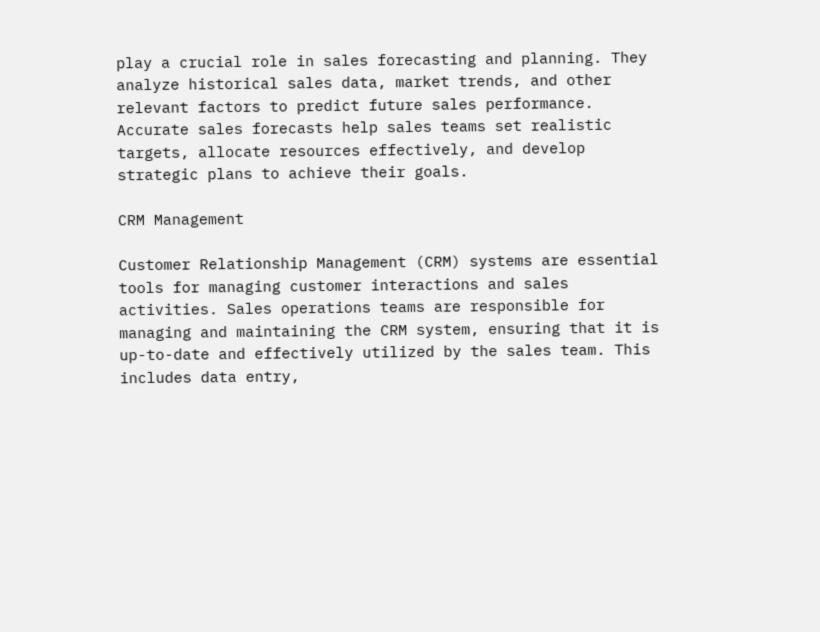play a crucial role in sales forecasting and planning. They analyze historical sales data, market trends, and other relevant factors to predict future sales performance. Accurate sales forecasts help sales teams set realistic targets, allocate resources effectively, and develop strategic plans to achieve their goals.

CRM Management

Customer Relationship Management (CRM) systems are essential tools for managing customer interactions and sales activities. Sales operations teams are responsible for managing and maintaining the CRM system, ensuring that it is up-to-date and effectively utilized by the sales team. This includes data entry,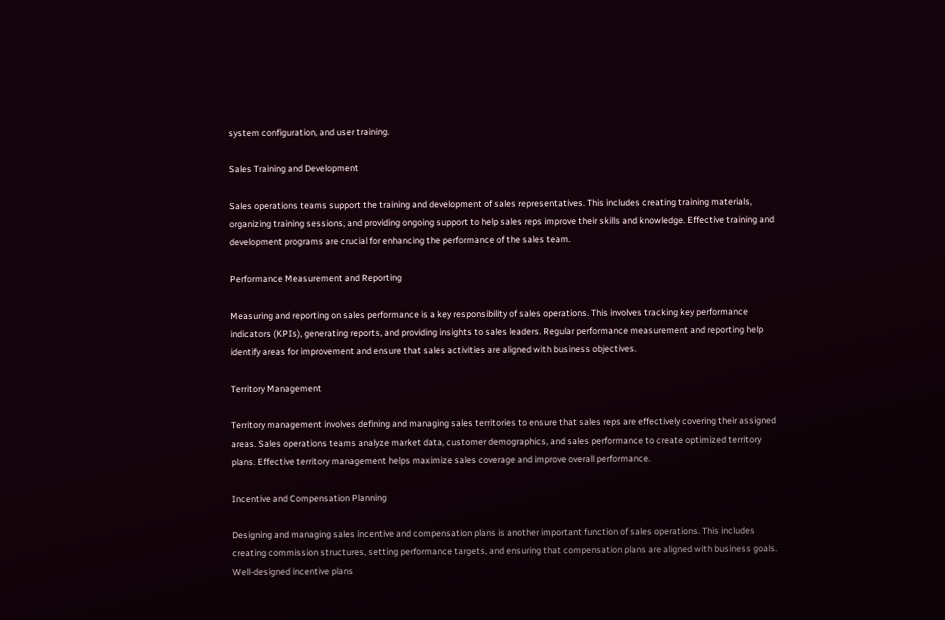system configuration, and user training.

Sales Training and Development

Sales operations teams support the training and development of sales representatives. This includes creating training materials, organizing training sessions, and providing ongoing support to help sales reps improve their skills and knowledge. Effective training and development programs are crucial for enhancing the performance of the sales team.

Performance Measurement and Reporting

Measuring and reporting on sales performance is a key responsibility of sales operations. This involves tracking key performance indicators (KPIs), generating reports, and providing insights to sales leaders. Regular performance measurement and reporting help identify areas for improvement and ensure that sales activities are aligned with business objectives.

Territory Management

Territory management involves defining and managing sales territories to ensure that sales reps are effectively covering their assigned areas. Sales operations teams analyze market data, customer demographics, and sales performance to create optimized territory plans. Effective territory management helps maximize sales coverage and improve overall performance.

Incentive and Compensation Planning

Designing and managing sales incentive and compensation plans is another important function of sales operations. This includes creating commission structures, setting performance targets, and ensuring that compensation plans are aligned with business goals. Well-designed incentive plans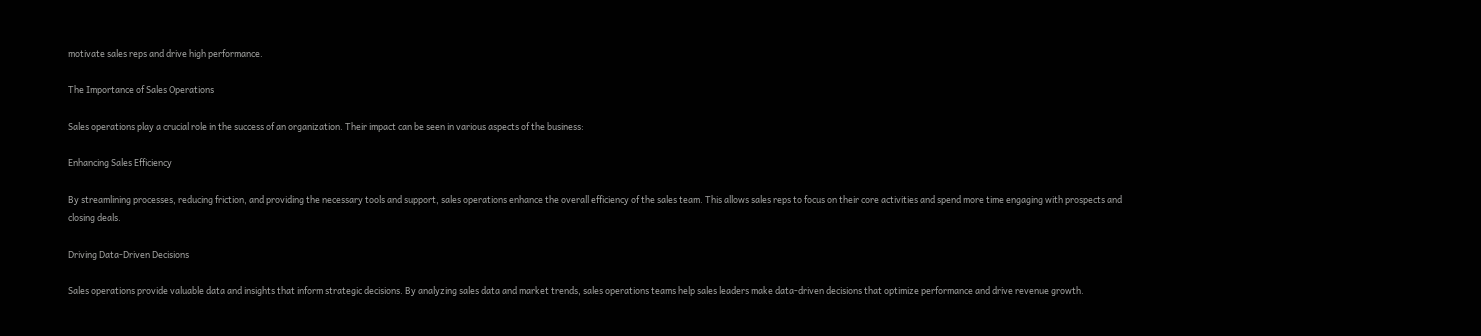motivate sales reps and drive high performance.

The Importance of Sales Operations

Sales operations play a crucial role in the success of an organization. Their impact can be seen in various aspects of the business:

Enhancing Sales Efficiency

By streamlining processes, reducing friction, and providing the necessary tools and support, sales operations enhance the overall efficiency of the sales team. This allows sales reps to focus on their core activities and spend more time engaging with prospects and closing deals.

Driving Data-Driven Decisions

Sales operations provide valuable data and insights that inform strategic decisions. By analyzing sales data and market trends, sales operations teams help sales leaders make data-driven decisions that optimize performance and drive revenue growth.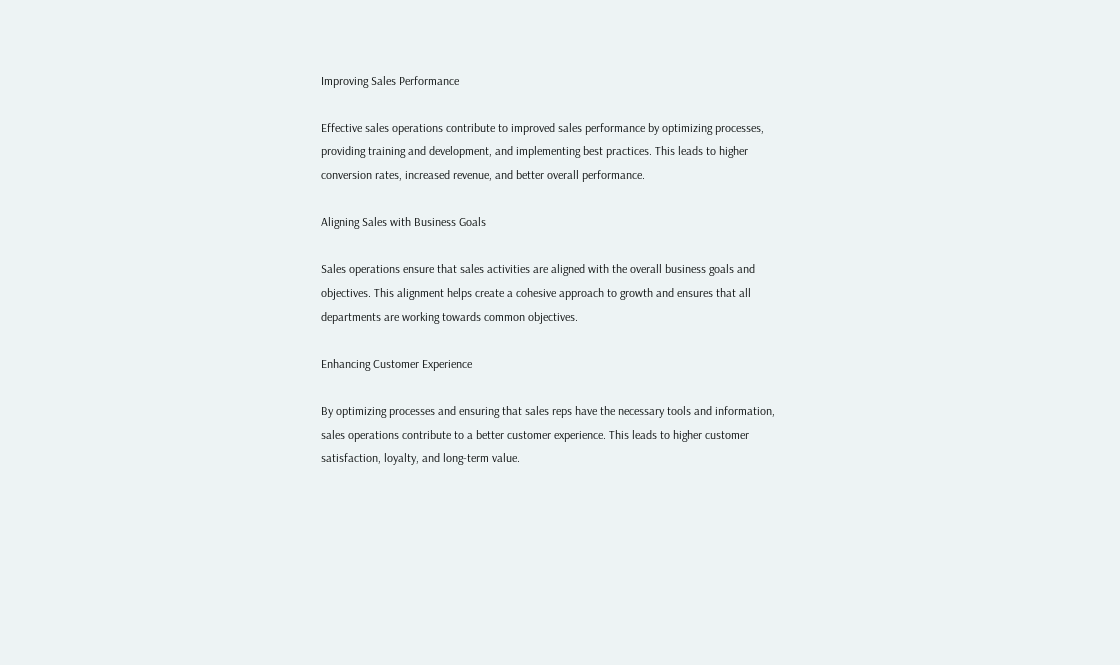Improving Sales Performance

Effective sales operations contribute to improved sales performance by optimizing processes, providing training and development, and implementing best practices. This leads to higher conversion rates, increased revenue, and better overall performance.

Aligning Sales with Business Goals

Sales operations ensure that sales activities are aligned with the overall business goals and objectives. This alignment helps create a cohesive approach to growth and ensures that all departments are working towards common objectives.

Enhancing Customer Experience

By optimizing processes and ensuring that sales reps have the necessary tools and information, sales operations contribute to a better customer experience. This leads to higher customer satisfaction, loyalty, and long-term value.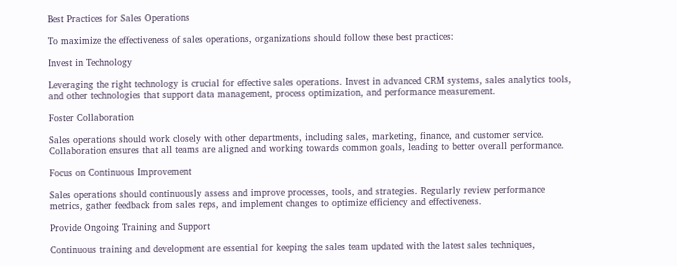Best Practices for Sales Operations

To maximize the effectiveness of sales operations, organizations should follow these best practices:

Invest in Technology

Leveraging the right technology is crucial for effective sales operations. Invest in advanced CRM systems, sales analytics tools, and other technologies that support data management, process optimization, and performance measurement.

Foster Collaboration

Sales operations should work closely with other departments, including sales, marketing, finance, and customer service. Collaboration ensures that all teams are aligned and working towards common goals, leading to better overall performance.

Focus on Continuous Improvement

Sales operations should continuously assess and improve processes, tools, and strategies. Regularly review performance metrics, gather feedback from sales reps, and implement changes to optimize efficiency and effectiveness.

Provide Ongoing Training and Support

Continuous training and development are essential for keeping the sales team updated with the latest sales techniques,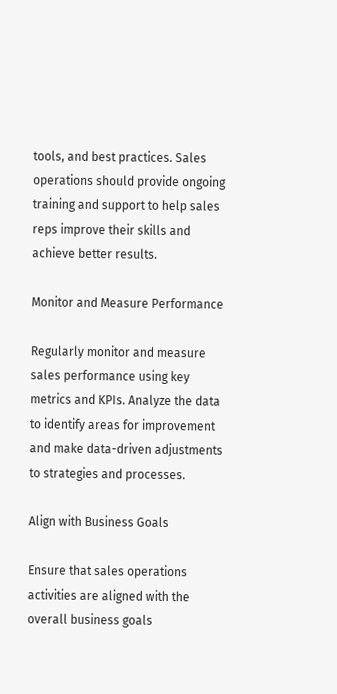tools, and best practices. Sales operations should provide ongoing training and support to help sales reps improve their skills and achieve better results.

Monitor and Measure Performance

Regularly monitor and measure sales performance using key metrics and KPIs. Analyze the data to identify areas for improvement and make data-driven adjustments to strategies and processes.

Align with Business Goals

Ensure that sales operations activities are aligned with the overall business goals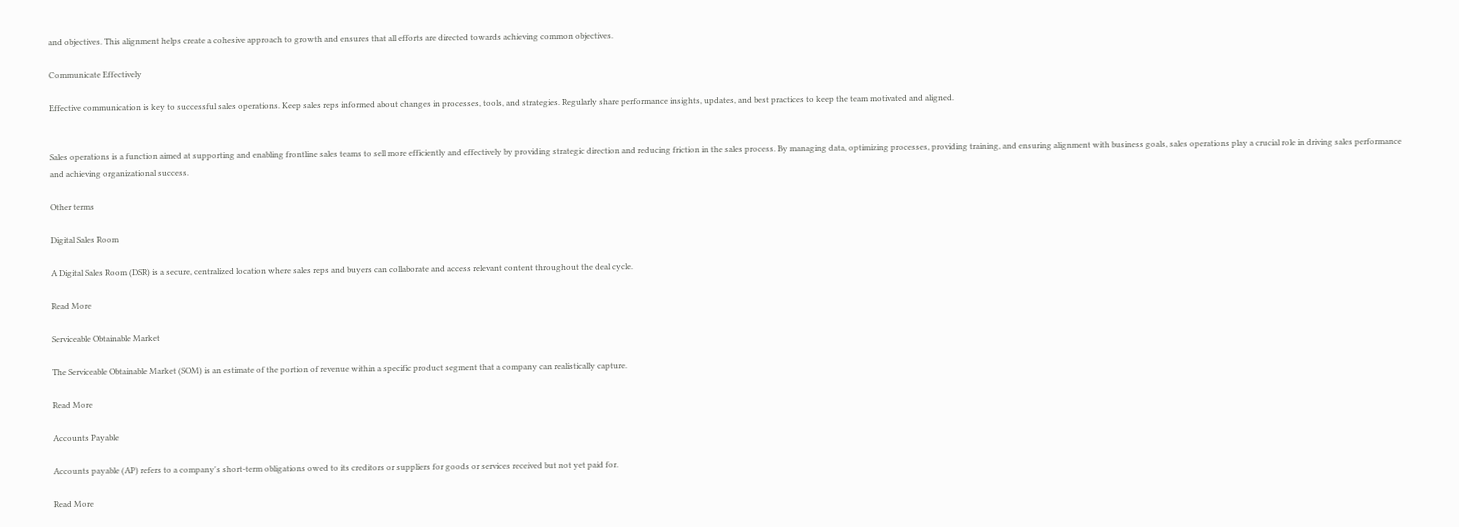and objectives. This alignment helps create a cohesive approach to growth and ensures that all efforts are directed towards achieving common objectives.

Communicate Effectively

Effective communication is key to successful sales operations. Keep sales reps informed about changes in processes, tools, and strategies. Regularly share performance insights, updates, and best practices to keep the team motivated and aligned.


Sales operations is a function aimed at supporting and enabling frontline sales teams to sell more efficiently and effectively by providing strategic direction and reducing friction in the sales process. By managing data, optimizing processes, providing training, and ensuring alignment with business goals, sales operations play a crucial role in driving sales performance and achieving organizational success.

Other terms

Digital Sales Room

A Digital Sales Room (DSR) is a secure, centralized location where sales reps and buyers can collaborate and access relevant content throughout the deal cycle.

Read More

Serviceable Obtainable Market

The Serviceable Obtainable Market (SOM) is an estimate of the portion of revenue within a specific product segment that a company can realistically capture.

Read More

Accounts Payable

Accounts payable (AP) refers to a company's short-term obligations owed to its creditors or suppliers for goods or services received but not yet paid for.

Read More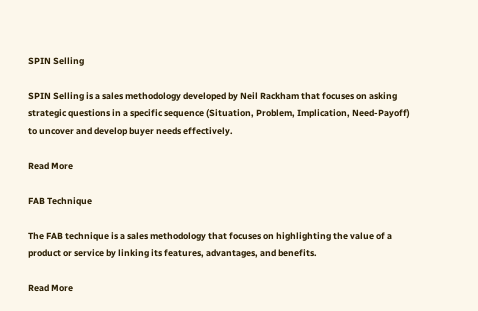SPIN Selling

SPIN Selling is a sales methodology developed by Neil Rackham that focuses on asking strategic questions in a specific sequence (Situation, Problem, Implication, Need-Payoff) to uncover and develop buyer needs effectively.

Read More

FAB Technique

The FAB technique is a sales methodology that focuses on highlighting the value of a product or service by linking its features, advantages, and benefits.

Read More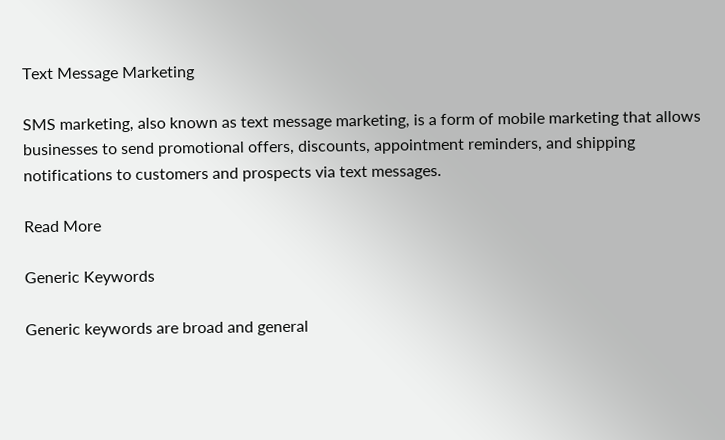Text Message Marketing

SMS marketing, also known as text message marketing, is a form of mobile marketing that allows businesses to send promotional offers, discounts, appointment reminders, and shipping notifications to customers and prospects via text messages.

Read More

Generic Keywords

Generic keywords are broad and general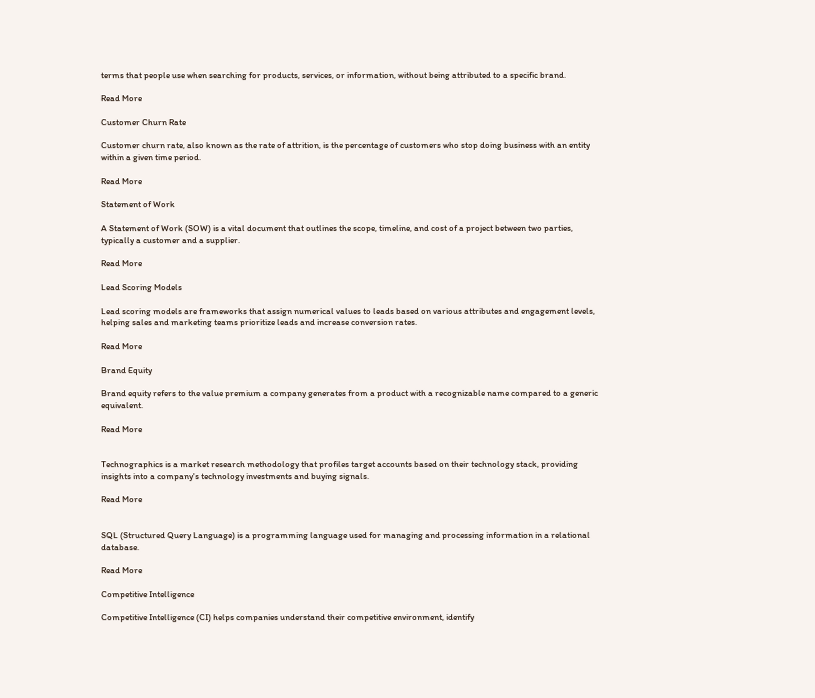terms that people use when searching for products, services, or information, without being attributed to a specific brand.

Read More

Customer Churn Rate

Customer churn rate, also known as the rate of attrition, is the percentage of customers who stop doing business with an entity within a given time period.

Read More

Statement of Work

A Statement of Work (SOW) is a vital document that outlines the scope, timeline, and cost of a project between two parties, typically a customer and a supplier.

Read More

Lead Scoring Models

Lead scoring models are frameworks that assign numerical values to leads based on various attributes and engagement levels, helping sales and marketing teams prioritize leads and increase conversion rates.

Read More

Brand Equity

Brand equity refers to the value premium a company generates from a product with a recognizable name compared to a generic equivalent.

Read More


Technographics is a market research methodology that profiles target accounts based on their technology stack, providing insights into a company's technology investments and buying signals.

Read More


SQL (Structured Query Language) is a programming language used for managing and processing information in a relational database.

Read More

Competitive Intelligence

Competitive Intelligence (CI) helps companies understand their competitive environment, identify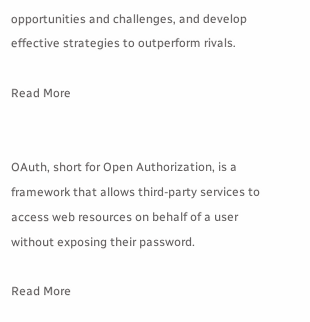opportunities and challenges, and develop effective strategies to outperform rivals.

Read More


OAuth, short for Open Authorization, is a framework that allows third-party services to access web resources on behalf of a user without exposing their password.

Read More